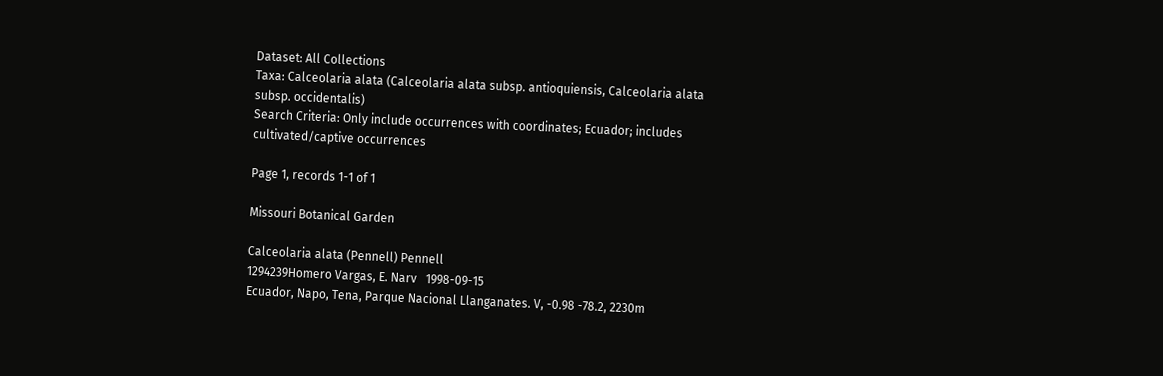Dataset: All Collections
Taxa: Calceolaria alata (Calceolaria alata subsp. antioquiensis, Calceolaria alata subsp. occidentalis)
Search Criteria: Only include occurrences with coordinates; Ecuador; includes cultivated/captive occurrences

Page 1, records 1-1 of 1

Missouri Botanical Garden

Calceolaria alata (Pennell) Pennell
1294239Homero Vargas, E. Narv   1998-09-15
Ecuador, Napo, Tena, Parque Nacional Llanganates. V, -0.98 -78.2, 2230m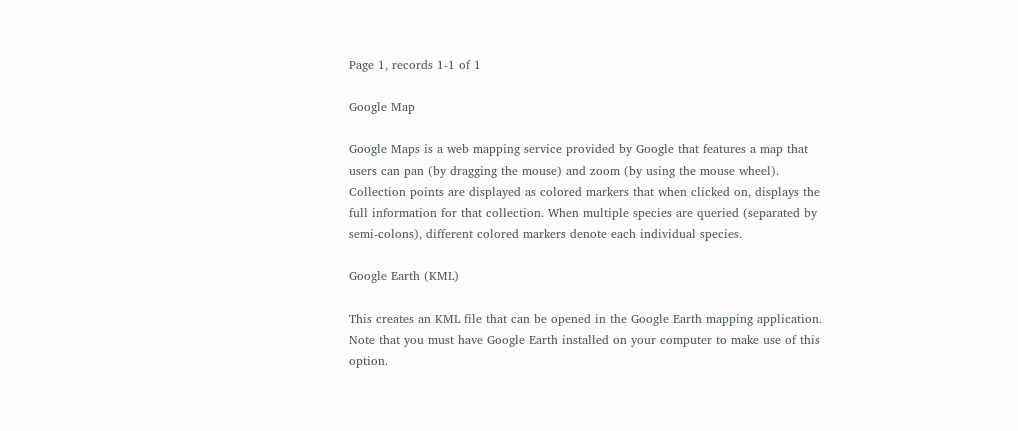Page 1, records 1-1 of 1

Google Map

Google Maps is a web mapping service provided by Google that features a map that users can pan (by dragging the mouse) and zoom (by using the mouse wheel). Collection points are displayed as colored markers that when clicked on, displays the full information for that collection. When multiple species are queried (separated by semi-colons), different colored markers denote each individual species.

Google Earth (KML)

This creates an KML file that can be opened in the Google Earth mapping application. Note that you must have Google Earth installed on your computer to make use of this option.